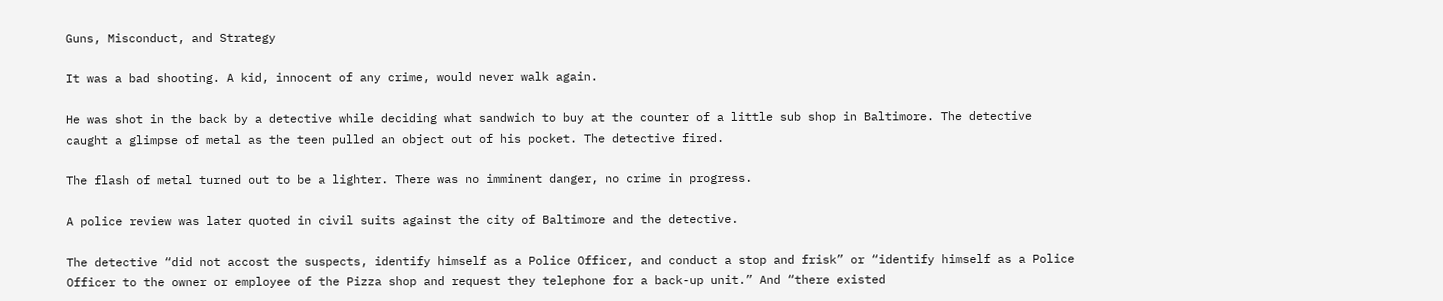Guns, Misconduct, and Strategy

It was a bad shooting. A kid, innocent of any crime, would never walk again.

He was shot in the back by a detective while deciding what sandwich to buy at the counter of a little sub shop in Baltimore. The detective caught a glimpse of metal as the teen pulled an object out of his pocket. The detective fired.

The flash of metal turned out to be a lighter. There was no imminent danger, no crime in progress.

A police review was later quoted in civil suits against the city of Baltimore and the detective.

The detective “did not accost the suspects, identify himself as a Police Officer, and conduct a stop and frisk” or “identify himself as a Police Officer to the owner or employee of the Pizza shop and request they telephone for a back-up unit.” And “there existed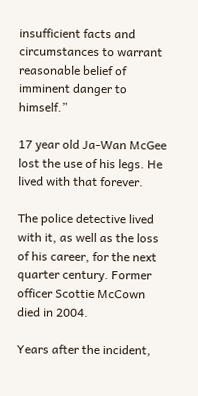insufficient facts and circumstances to warrant reasonable belief of imminent danger to himself.”

17 year old Ja-Wan McGee lost the use of his legs. He lived with that forever.

The police detective lived with it, as well as the loss of his career, for the next quarter century. Former officer Scottie McCown died in 2004.

Years after the incident,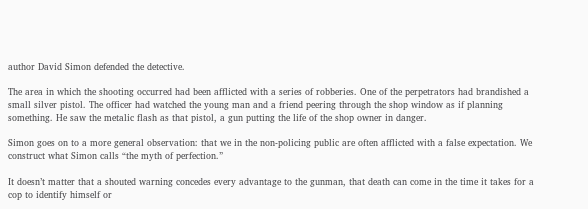author David Simon defended the detective.

The area in which the shooting occurred had been afflicted with a series of robberies. One of the perpetrators had brandished a small silver pistol. The officer had watched the young man and a friend peering through the shop window as if planning something. He saw the metalic flash as that pistol, a gun putting the life of the shop owner in danger.

Simon goes on to a more general observation: that we in the non-policing public are often afflicted with a false expectation. We construct what Simon calls “the myth of perfection.”

It doesn’t matter that a shouted warning concedes every advantage to the gunman, that death can come in the time it takes for a cop to identify himself or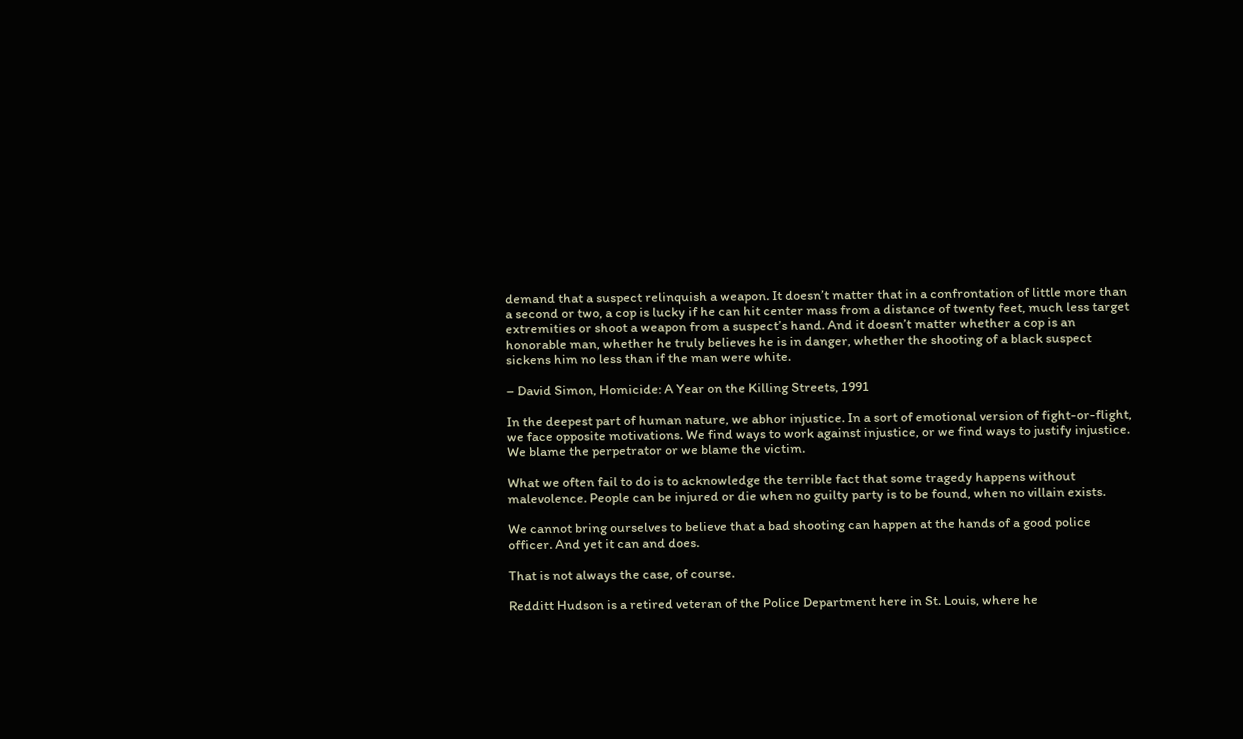demand that a suspect relinquish a weapon. It doesn’t matter that in a confrontation of little more than a second or two, a cop is lucky if he can hit center mass from a distance of twenty feet, much less target extremities or shoot a weapon from a suspect’s hand. And it doesn’t matter whether a cop is an honorable man, whether he truly believes he is in danger, whether the shooting of a black suspect sickens him no less than if the man were white.

– David Simon, Homicide: A Year on the Killing Streets, 1991

In the deepest part of human nature, we abhor injustice. In a sort of emotional version of fight-or-flight, we face opposite motivations. We find ways to work against injustice, or we find ways to justify injustice. We blame the perpetrator or we blame the victim.

What we often fail to do is to acknowledge the terrible fact that some tragedy happens without malevolence. People can be injured or die when no guilty party is to be found, when no villain exists.

We cannot bring ourselves to believe that a bad shooting can happen at the hands of a good police officer. And yet it can and does.

That is not always the case, of course.

Redditt Hudson is a retired veteran of the Police Department here in St. Louis, where he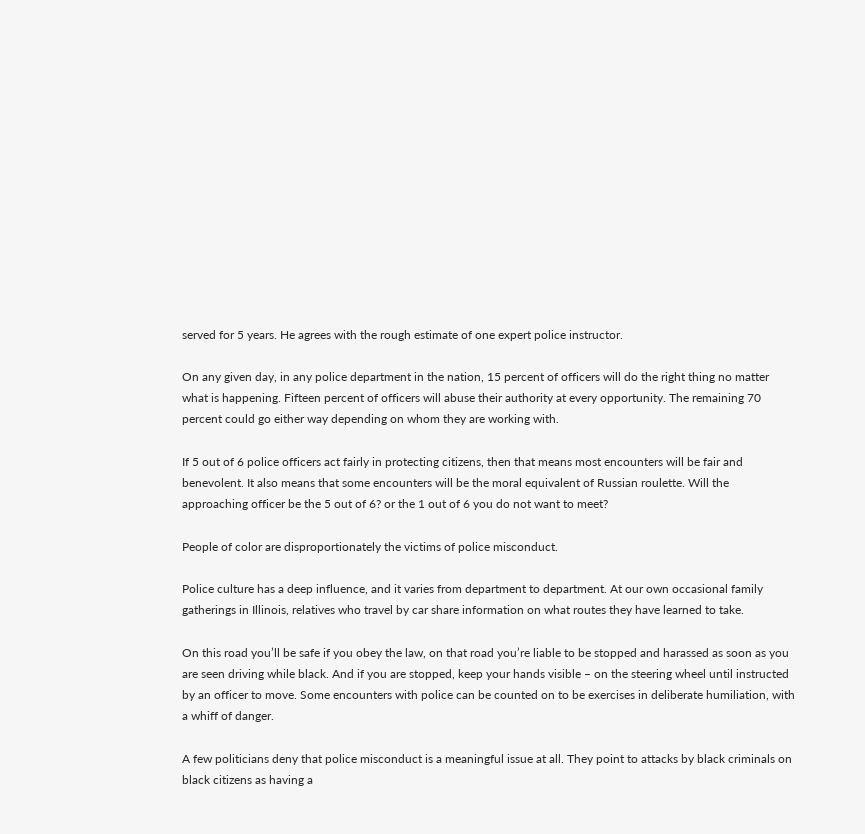served for 5 years. He agrees with the rough estimate of one expert police instructor.

On any given day, in any police department in the nation, 15 percent of officers will do the right thing no matter what is happening. Fifteen percent of officers will abuse their authority at every opportunity. The remaining 70 percent could go either way depending on whom they are working with.

If 5 out of 6 police officers act fairly in protecting citizens, then that means most encounters will be fair and benevolent. It also means that some encounters will be the moral equivalent of Russian roulette. Will the approaching officer be the 5 out of 6? or the 1 out of 6 you do not want to meet?

People of color are disproportionately the victims of police misconduct.

Police culture has a deep influence, and it varies from department to department. At our own occasional family gatherings in Illinois, relatives who travel by car share information on what routes they have learned to take.

On this road you’ll be safe if you obey the law, on that road you’re liable to be stopped and harassed as soon as you are seen driving while black. And if you are stopped, keep your hands visible – on the steering wheel until instructed by an officer to move. Some encounters with police can be counted on to be exercises in deliberate humiliation, with a whiff of danger.

A few politicians deny that police misconduct is a meaningful issue at all. They point to attacks by black criminals on black citizens as having a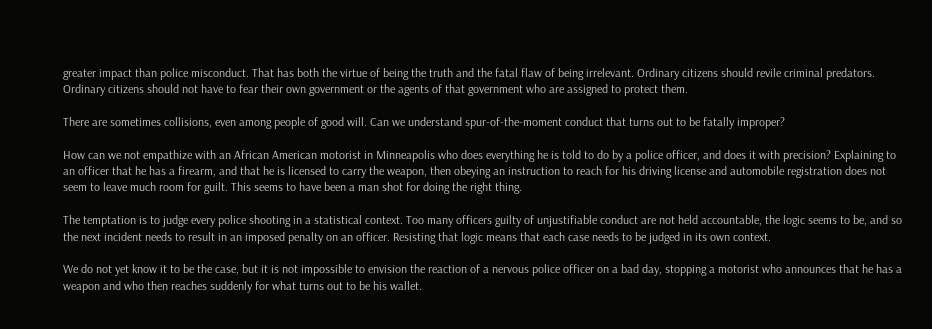greater impact than police misconduct. That has both the virtue of being the truth and the fatal flaw of being irrelevant. Ordinary citizens should revile criminal predators. Ordinary citizens should not have to fear their own government or the agents of that government who are assigned to protect them.

There are sometimes collisions, even among people of good will. Can we understand spur-of-the-moment conduct that turns out to be fatally improper?

How can we not empathize with an African American motorist in Minneapolis who does everything he is told to do by a police officer, and does it with precision? Explaining to an officer that he has a firearm, and that he is licensed to carry the weapon, then obeying an instruction to reach for his driving license and automobile registration does not seem to leave much room for guilt. This seems to have been a man shot for doing the right thing.

The temptation is to judge every police shooting in a statistical context. Too many officers guilty of unjustifiable conduct are not held accountable, the logic seems to be, and so the next incident needs to result in an imposed penalty on an officer. Resisting that logic means that each case needs to be judged in its own context.

We do not yet know it to be the case, but it is not impossible to envision the reaction of a nervous police officer on a bad day, stopping a motorist who announces that he has a weapon and who then reaches suddenly for what turns out to be his wallet.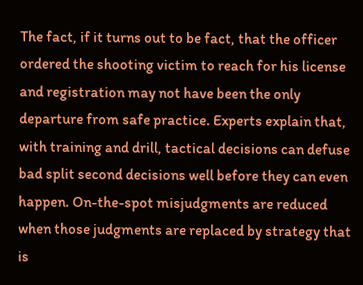The fact, if it turns out to be fact, that the officer ordered the shooting victim to reach for his license and registration may not have been the only departure from safe practice. Experts explain that, with training and drill, tactical decisions can defuse bad split second decisions well before they can even happen. On-the-spot misjudgments are reduced when those judgments are replaced by strategy that is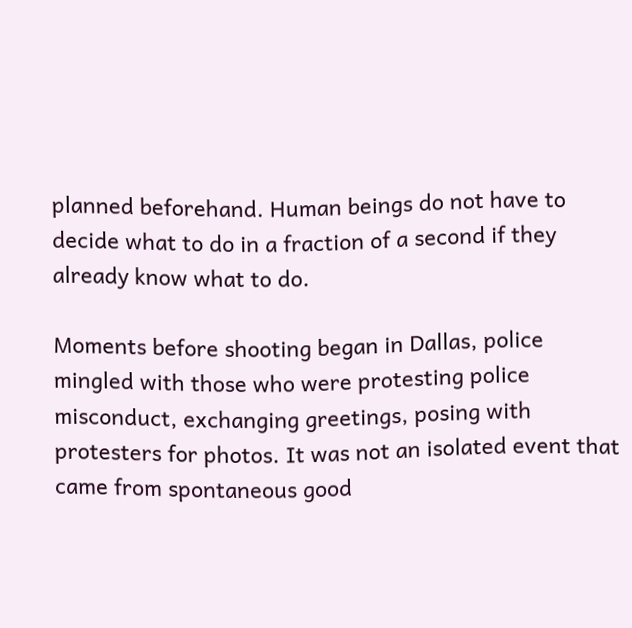planned beforehand. Human beings do not have to decide what to do in a fraction of a second if they already know what to do.

Moments before shooting began in Dallas, police mingled with those who were protesting police misconduct, exchanging greetings, posing with protesters for photos. It was not an isolated event that came from spontaneous good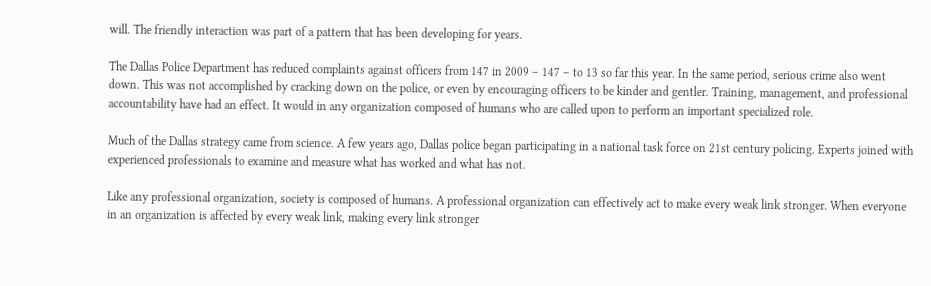will. The friendly interaction was part of a pattern that has been developing for years.

The Dallas Police Department has reduced complaints against officers from 147 in 2009 – 147 – to 13 so far this year. In the same period, serious crime also went down. This was not accomplished by cracking down on the police, or even by encouraging officers to be kinder and gentler. Training, management, and professional accountability have had an effect. It would in any organization composed of humans who are called upon to perform an important specialized role.

Much of the Dallas strategy came from science. A few years ago, Dallas police began participating in a national task force on 21st century policing. Experts joined with experienced professionals to examine and measure what has worked and what has not.

Like any professional organization, society is composed of humans. A professional organization can effectively act to make every weak link stronger. When everyone in an organization is affected by every weak link, making every link stronger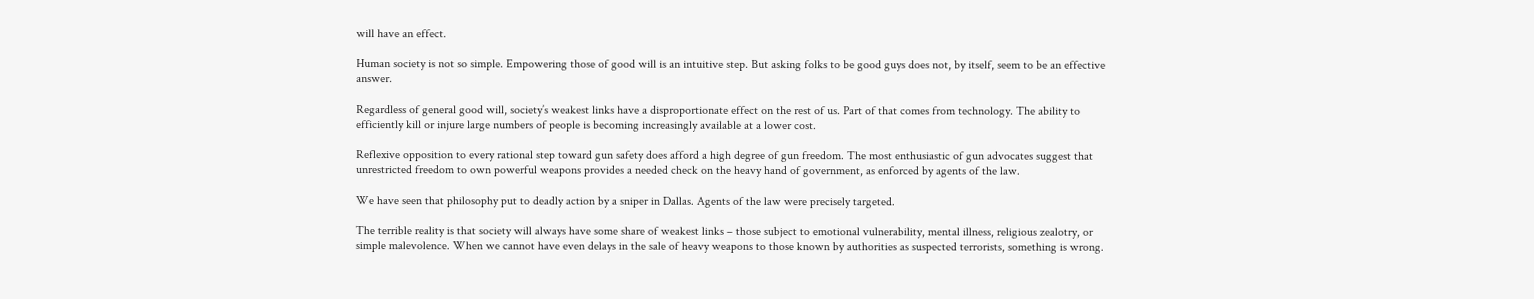will have an effect.

Human society is not so simple. Empowering those of good will is an intuitive step. But asking folks to be good guys does not, by itself, seem to be an effective answer.

Regardless of general good will, society’s weakest links have a disproportionate effect on the rest of us. Part of that comes from technology. The ability to efficiently kill or injure large numbers of people is becoming increasingly available at a lower cost.

Reflexive opposition to every rational step toward gun safety does afford a high degree of gun freedom. The most enthusiastic of gun advocates suggest that unrestricted freedom to own powerful weapons provides a needed check on the heavy hand of government, as enforced by agents of the law.

We have seen that philosophy put to deadly action by a sniper in Dallas. Agents of the law were precisely targeted.

The terrible reality is that society will always have some share of weakest links – those subject to emotional vulnerability, mental illness, religious zealotry, or simple malevolence. When we cannot have even delays in the sale of heavy weapons to those known by authorities as suspected terrorists, something is wrong.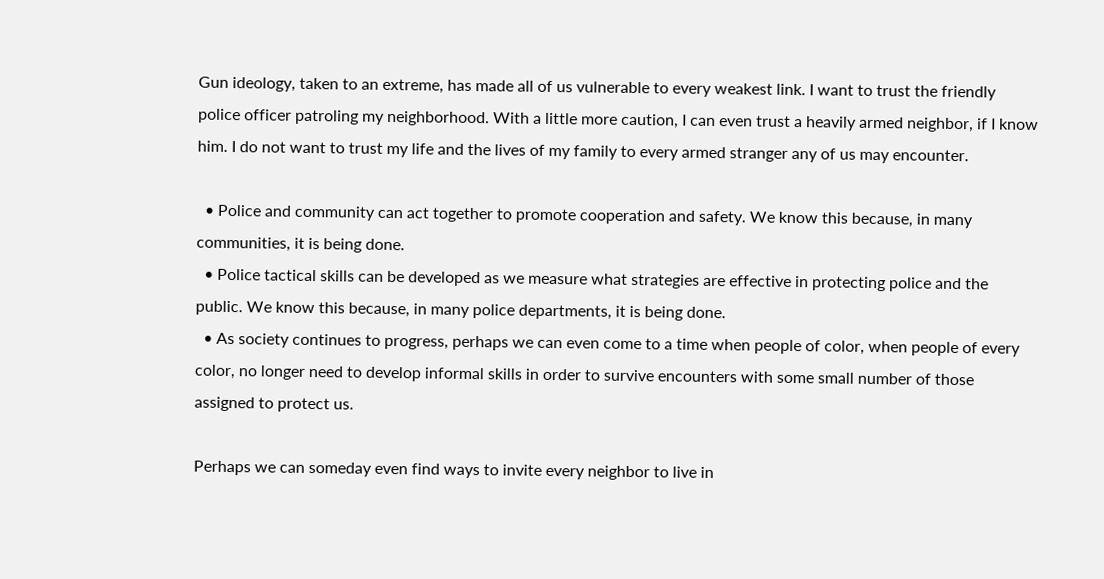Gun ideology, taken to an extreme, has made all of us vulnerable to every weakest link. I want to trust the friendly police officer patroling my neighborhood. With a little more caution, I can even trust a heavily armed neighbor, if I know him. I do not want to trust my life and the lives of my family to every armed stranger any of us may encounter.

  • Police and community can act together to promote cooperation and safety. We know this because, in many communities, it is being done.
  • Police tactical skills can be developed as we measure what strategies are effective in protecting police and the public. We know this because, in many police departments, it is being done.
  • As society continues to progress, perhaps we can even come to a time when people of color, when people of every color, no longer need to develop informal skills in order to survive encounters with some small number of those assigned to protect us.

Perhaps we can someday even find ways to invite every neighbor to live in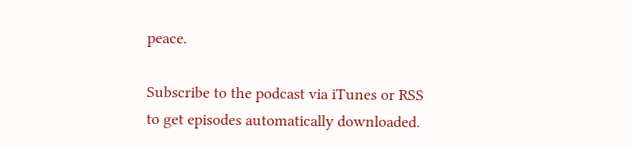peace.

Subscribe to the podcast via iTunes or RSS
to get episodes automatically downloaded.